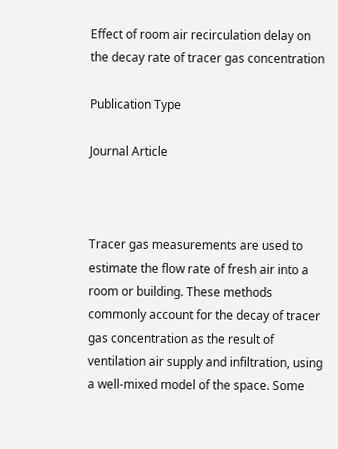Effect of room air recirculation delay on the decay rate of tracer gas concentration

Publication Type

Journal Article



Tracer gas measurements are used to estimate the flow rate of fresh air into a room or building. These methods commonly account for the decay of tracer gas concentration as the result of ventilation air supply and infiltration, using a well-mixed model of the space. Some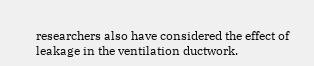researchers also have considered the effect of leakage in the ventilation ductwork.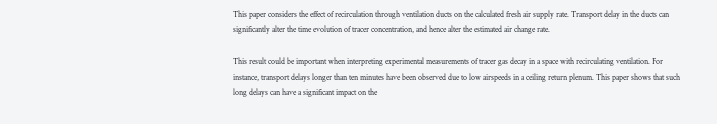This paper considers the effect of recirculation through ventilation ducts on the calculated fresh air supply rate. Transport delay in the ducts can significantly alter the time evolution of tracer concentration, and hence alter the estimated air change rate.

This result could be important when interpreting experimental measurements of tracer gas decay in a space with recirculating ventilation. For instance, transport delays longer than ten minutes have been observed due to low airspeeds in a ceiling return plenum. This paper shows that such long delays can have a significant impact on the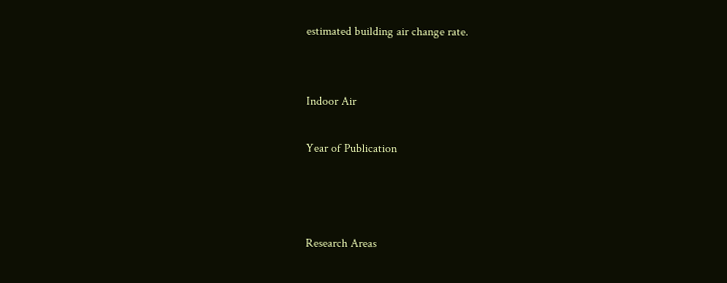estimated building air change rate.


Indoor Air

Year of Publication



Research Areas